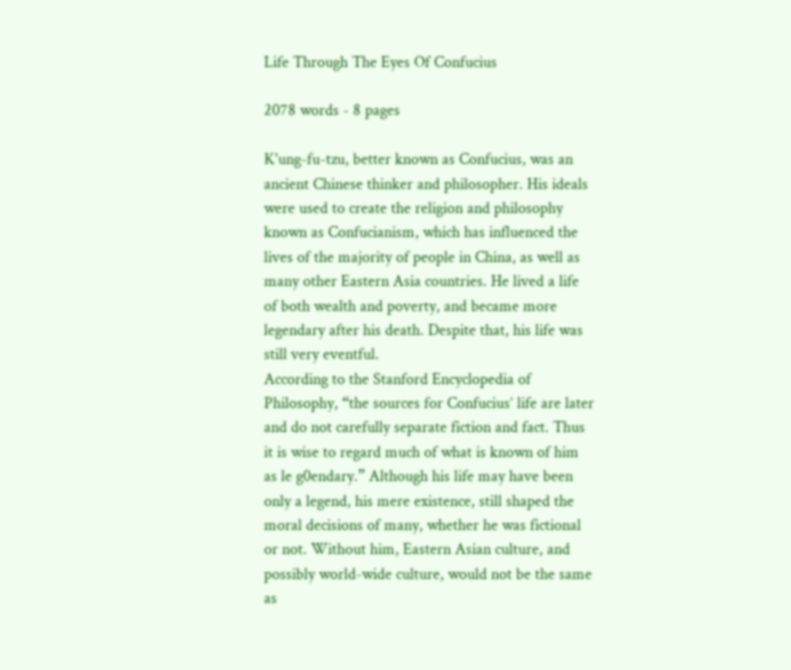Life Through The Eyes Of Confucius

2078 words - 8 pages

K'ung-fu-tzu, better known as Confucius, was an ancient Chinese thinker and philosopher. His ideals were used to create the religion and philosophy known as Confucianism, which has influenced the lives of the majority of people in China, as well as many other Eastern Asia countries. He lived a life of both wealth and poverty, and became more legendary after his death. Despite that, his life was still very eventful.
According to the Stanford Encyclopedia of Philosophy, “the sources for Confucius’ life are later and do not carefully separate fiction and fact. Thus it is wise to regard much of what is known of him as le g0endary.” Although his life may have been only a legend, his mere existence, still shaped the moral decisions of many, whether he was fictional or not. Without him, Eastern Asian culture, and possibly world-wide culture, would not be the same as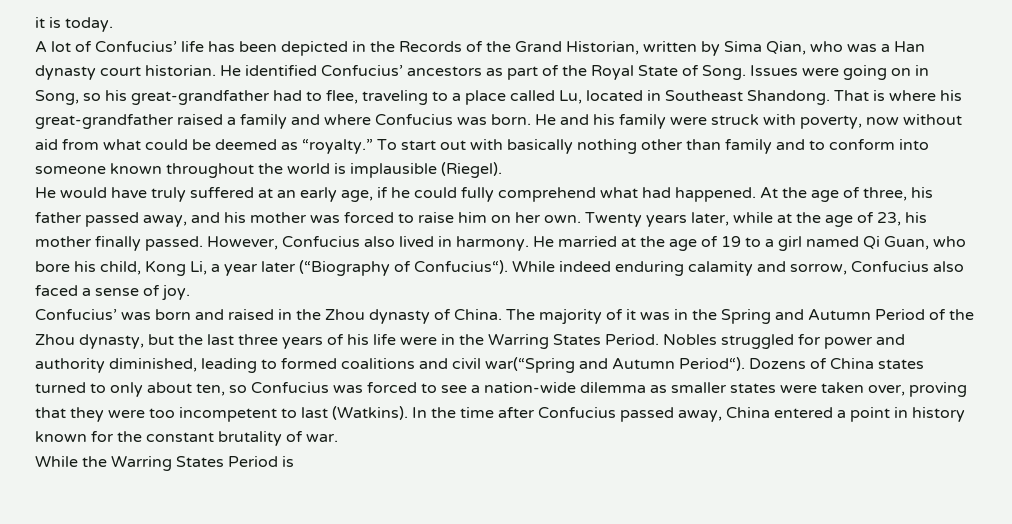it is today.
A lot of Confucius’ life has been depicted in the Records of the Grand Historian, written by Sima Qian, who was a Han dynasty court historian. He identified Confucius’ ancestors as part of the Royal State of Song. Issues were going on in Song, so his great-grandfather had to flee, traveling to a place called Lu, located in Southeast Shandong. That is where his great-grandfather raised a family and where Confucius was born. He and his family were struck with poverty, now without aid from what could be deemed as “royalty.” To start out with basically nothing other than family and to conform into someone known throughout the world is implausible (Riegel).
He would have truly suffered at an early age, if he could fully comprehend what had happened. At the age of three, his father passed away, and his mother was forced to raise him on her own. Twenty years later, while at the age of 23, his mother finally passed. However, Confucius also lived in harmony. He married at the age of 19 to a girl named Qi Guan, who bore his child, Kong Li, a year later (“Biography of Confucius“). While indeed enduring calamity and sorrow, Confucius also faced a sense of joy.
Confucius’ was born and raised in the Zhou dynasty of China. The majority of it was in the Spring and Autumn Period of the Zhou dynasty, but the last three years of his life were in the Warring States Period. Nobles struggled for power and authority diminished, leading to formed coalitions and civil war(“Spring and Autumn Period“). Dozens of China states turned to only about ten, so Confucius was forced to see a nation-wide dilemma as smaller states were taken over, proving that they were too incompetent to last (Watkins). In the time after Confucius passed away, China entered a point in history known for the constant brutality of war.
While the Warring States Period is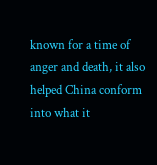known for a time of anger and death, it also helped China conform into what it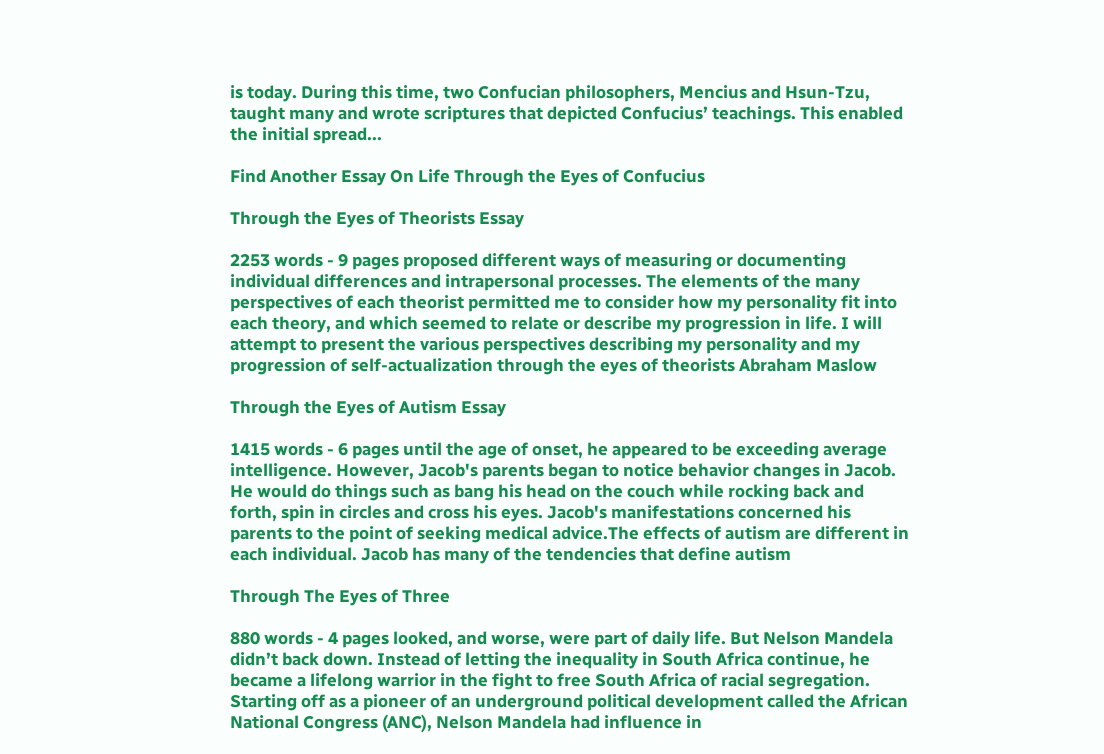is today. During this time, two Confucian philosophers, Mencius and Hsun-Tzu, taught many and wrote scriptures that depicted Confucius’ teachings. This enabled the initial spread...

Find Another Essay On Life Through the Eyes of Confucius

Through the Eyes of Theorists Essay

2253 words - 9 pages proposed different ways of measuring or documenting individual differences and intrapersonal processes. The elements of the many perspectives of each theorist permitted me to consider how my personality fit into each theory, and which seemed to relate or describe my progression in life. I will attempt to present the various perspectives describing my personality and my progression of self-actualization through the eyes of theorists Abraham Maslow

Through the Eyes of Autism Essay

1415 words - 6 pages until the age of onset, he appeared to be exceeding average intelligence. However, Jacob's parents began to notice behavior changes in Jacob. He would do things such as bang his head on the couch while rocking back and forth, spin in circles and cross his eyes. Jacob's manifestations concerned his parents to the point of seeking medical advice.The effects of autism are different in each individual. Jacob has many of the tendencies that define autism

Through The Eyes of Three

880 words - 4 pages looked, and worse, were part of daily life. But Nelson Mandela didn’t back down. Instead of letting the inequality in South Africa continue, he became a lifelong warrior in the fight to free South Africa of racial segregation. Starting off as a pioneer of an underground political development called the African National Congress (ANC), Nelson Mandela had influence in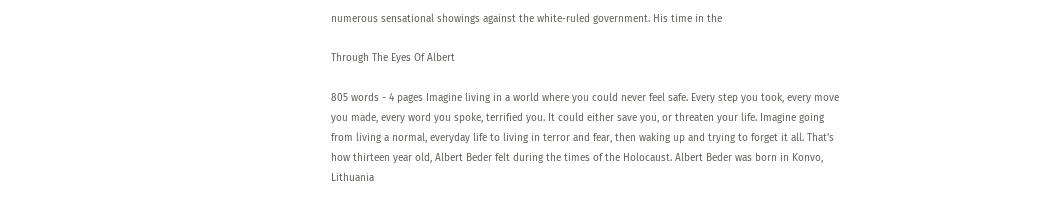numerous sensational showings against the white-ruled government. His time in the

Through The Eyes Of Albert

805 words - 4 pages Imagine living in a world where you could never feel safe. Every step you took, every move you made, every word you spoke, terrified you. It could either save you, or threaten your life. Imagine going from living a normal, everyday life to living in terror and fear, then waking up and trying to forget it all. That’s how thirteen year old, Albert Beder felt during the times of the Holocaust. Albert Beder was born in Konvo, Lithuania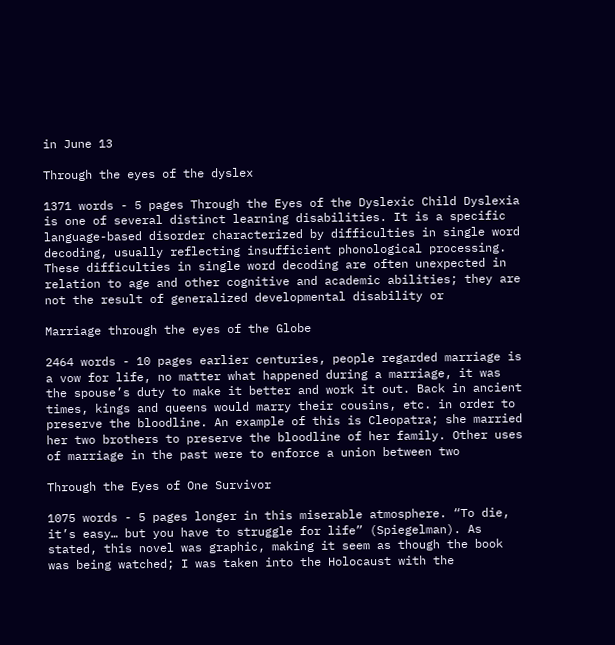in June 13

Through the eyes of the dyslex

1371 words - 5 pages Through the Eyes of the Dyslexic Child Dyslexia is one of several distinct learning disabilities. It is a specific language-based disorder characterized by difficulties in single word decoding, usually reflecting insufficient phonological processing. These difficulties in single word decoding are often unexpected in relation to age and other cognitive and academic abilities; they are not the result of generalized developmental disability or

Marriage through the eyes of the Globe

2464 words - 10 pages earlier centuries, people regarded marriage is a vow for life, no matter what happened during a marriage, it was the spouse’s duty to make it better and work it out. Back in ancient times, kings and queens would marry their cousins, etc. in order to preserve the bloodline. An example of this is Cleopatra; she married her two brothers to preserve the bloodline of her family. Other uses of marriage in the past were to enforce a union between two

Through the Eyes of One Survivor

1075 words - 5 pages longer in this miserable atmosphere. “To die, it’s easy… but you have to struggle for life” (Spiegelman). As stated, this novel was graphic, making it seem as though the book was being watched; I was taken into the Holocaust with the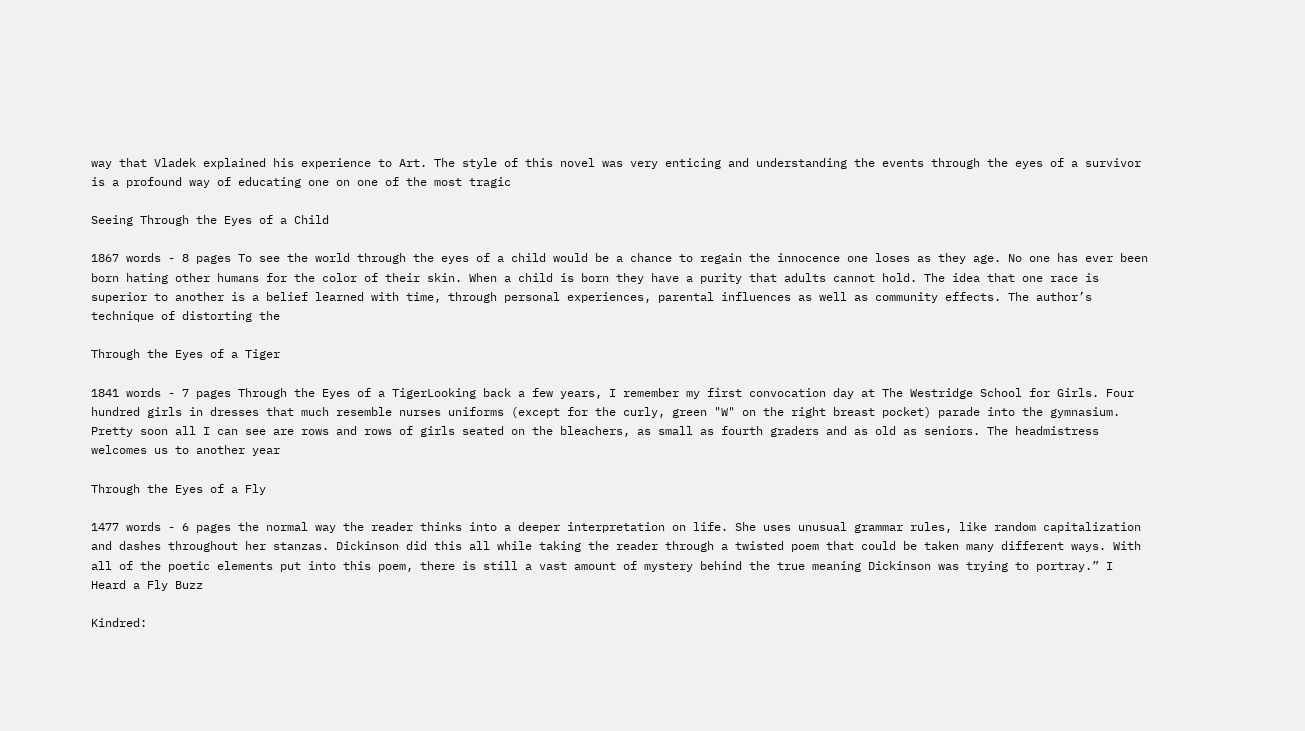way that Vladek explained his experience to Art. The style of this novel was very enticing and understanding the events through the eyes of a survivor is a profound way of educating one on one of the most tragic

Seeing Through the Eyes of a Child

1867 words - 8 pages To see the world through the eyes of a child would be a chance to regain the innocence one loses as they age. No one has ever been born hating other humans for the color of their skin. When a child is born they have a purity that adults cannot hold. The idea that one race is superior to another is a belief learned with time, through personal experiences, parental influences as well as community effects. The author’s technique of distorting the

Through the Eyes of a Tiger

1841 words - 7 pages Through the Eyes of a TigerLooking back a few years, I remember my first convocation day at The Westridge School for Girls. Four hundred girls in dresses that much resemble nurses uniforms (except for the curly, green "W" on the right breast pocket) parade into the gymnasium. Pretty soon all I can see are rows and rows of girls seated on the bleachers, as small as fourth graders and as old as seniors. The headmistress welcomes us to another year

Through the Eyes of a Fly

1477 words - 6 pages the normal way the reader thinks into a deeper interpretation on life. She uses unusual grammar rules, like random capitalization and dashes throughout her stanzas. Dickinson did this all while taking the reader through a twisted poem that could be taken many different ways. With all of the poetic elements put into this poem, there is still a vast amount of mystery behind the true meaning Dickinson was trying to portray.” I Heard a Fly Buzz

Kindred: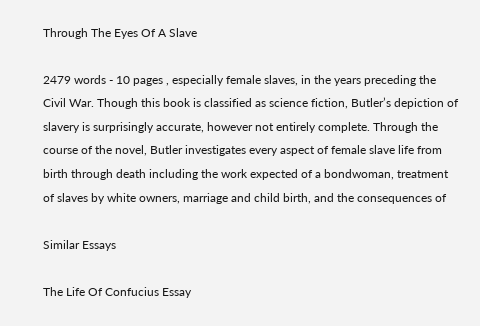Through The Eyes Of A Slave

2479 words - 10 pages , especially female slaves, in the years preceding the Civil War. Though this book is classified as science fiction, Butler’s depiction of slavery is surprisingly accurate, however not entirely complete. Through the course of the novel, Butler investigates every aspect of female slave life from birth through death including the work expected of a bondwoman, treatment of slaves by white owners, marriage and child birth, and the consequences of

Similar Essays

The Life Of Confucius Essay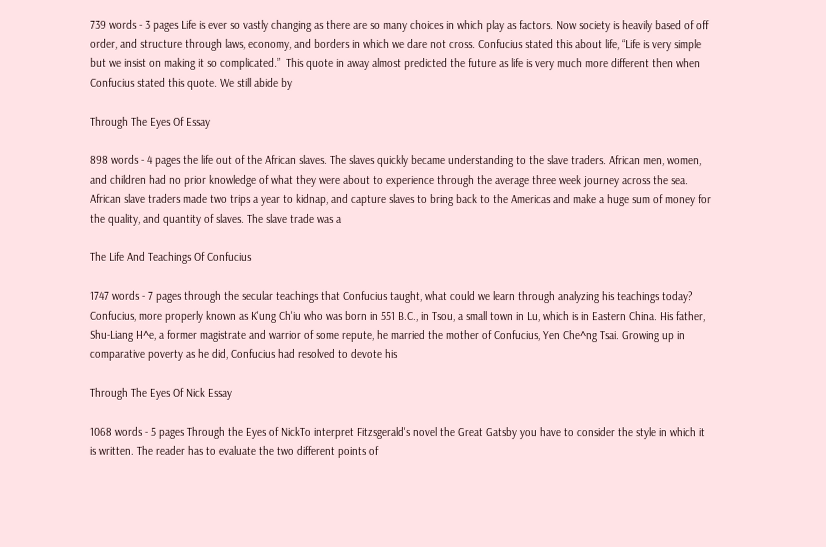739 words - 3 pages Life is ever so vastly changing as there are so many choices in which play as factors. Now society is heavily based of off order, and structure through laws, economy, and borders in which we dare not cross. Confucius stated this about life, “Life is very simple but we insist on making it so complicated.”  This quote in away almost predicted the future as life is very much more different then when Confucius stated this quote. We still abide by

Through The Eyes Of Essay

898 words - 4 pages the life out of the African slaves. The slaves quickly became understanding to the slave traders. African men, women, and children had no prior knowledge of what they were about to experience through the average three week journey across the sea. African slave traders made two trips a year to kidnap, and capture slaves to bring back to the Americas and make a huge sum of money for the quality, and quantity of slaves. The slave trade was a

The Life And Teachings Of Confucius

1747 words - 7 pages through the secular teachings that Confucius taught, what could we learn through analyzing his teachings today? Confucius, more properly known as K'ung Ch'iu who was born in 551 B.C., in Tsou, a small town in Lu, which is in Eastern China. His father, Shu-Liang H^e, a former magistrate and warrior of some repute, he married the mother of Confucius, Yen Che^ng Tsai. Growing up in comparative poverty as he did, Confucius had resolved to devote his

Through The Eyes Of Nick Essay

1068 words - 5 pages Through the Eyes of NickTo interpret Fitzsgerald's novel the Great Gatsby you have to consider the style in which it is written. The reader has to evaluate the two different points of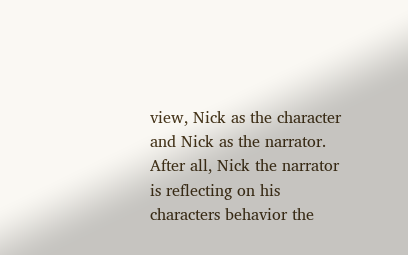view, Nick as the character and Nick as the narrator. After all, Nick the narrator is reflecting on his characters behavior the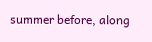summer before, along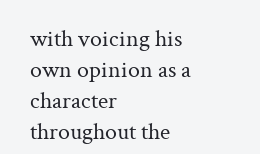with voicing his own opinion as a character throughout the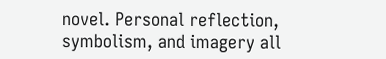novel. Personal reflection, symbolism, and imagery all